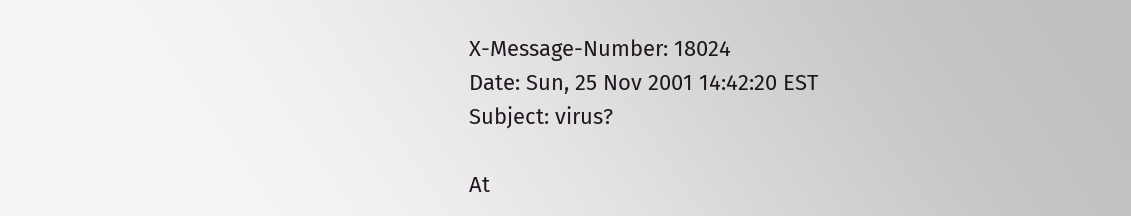X-Message-Number: 18024
Date: Sun, 25 Nov 2001 14:42:20 EST
Subject: virus?

At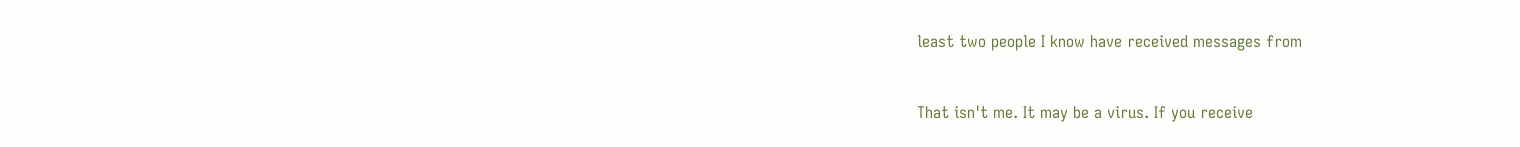least two people I know have received messages from


That isn't me. It may be a virus. If you receive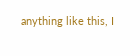anything like this, I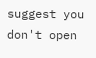suggest you don't open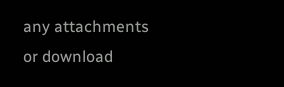any attachments or download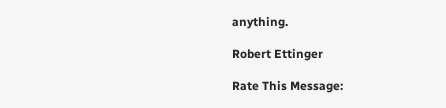anything.

Robert Ettinger

Rate This Message: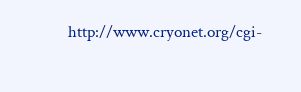http://www.cryonet.org/cgi-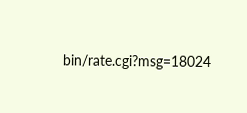bin/rate.cgi?msg=18024